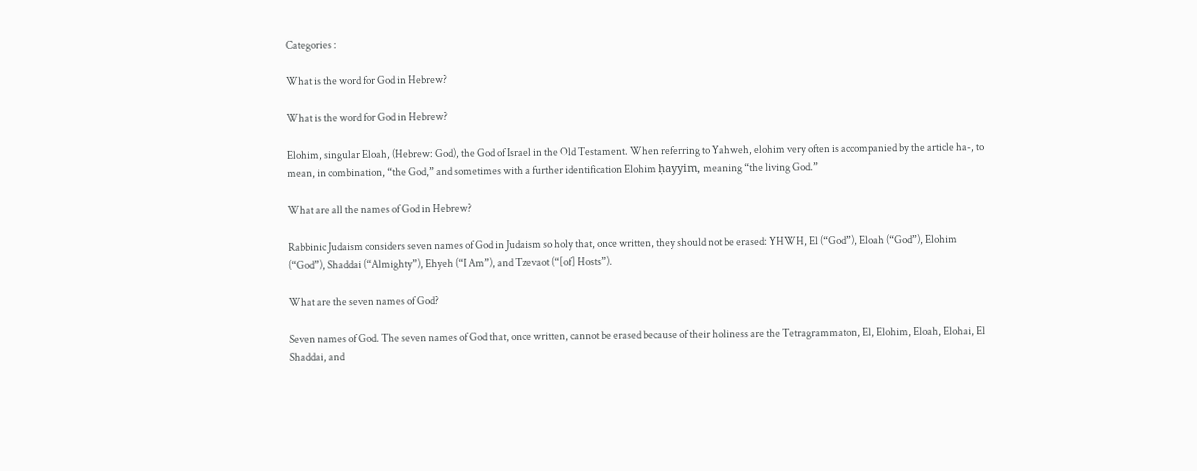Categories :

What is the word for God in Hebrew?

What is the word for God in Hebrew?

Elohim, singular Eloah, (Hebrew: God), the God of Israel in the Old Testament. When referring to Yahweh, elohim very often is accompanied by the article ha-, to mean, in combination, “the God,” and sometimes with a further identification Elohim ḥayyim, meaning “the living God.”

What are all the names of God in Hebrew?

Rabbinic Judaism considers seven names of God in Judaism so holy that, once written, they should not be erased: YHWH, El (“God”), Eloah (“God”), Elohim (“God”), Shaddai (“Almighty”), Ehyeh (“I Am”), and Tzevaot (“[of] Hosts”).

What are the seven names of God?

Seven names of God. The seven names of God that, once written, cannot be erased because of their holiness are the Tetragrammaton, El, Elohim, Eloah, Elohai, El Shaddai, and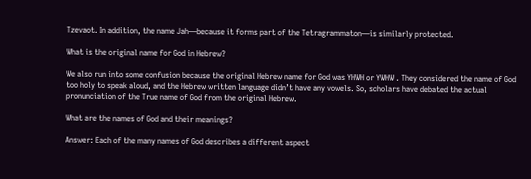Tzevaot. In addition, the name Jah—because it forms part of the Tetragrammaton—is similarly protected.

What is the original name for God in Hebrew?

We also run into some confusion because the original Hebrew name for God was YHWH or YWHW . They considered the name of God too holy to speak aloud, and the Hebrew written language didn’t have any vowels. So, scholars have debated the actual pronunciation of the True name of God from the original Hebrew.

What are the names of God and their meanings?

Answer: Each of the many names of God describes a different aspect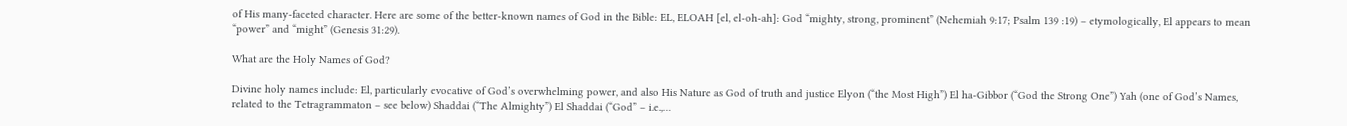of His many-faceted character. Here are some of the better-known names of God in the Bible: EL, ELOAH [el, el-oh-ah]: God “mighty, strong, prominent” (Nehemiah 9:17; Psalm 139 :19) – etymologically, El appears to mean “power” and “might” (Genesis 31:29).

What are the Holy Names of God?

Divine holy names include: El, particularly evocative of God’s overwhelming power, and also His Nature as God of truth and justice Elyon (“the Most High”) El ha-Gibbor (“God the Strong One”) Yah (one of God’s Names, related to the Tetragrammaton – see below) Shaddai (“The Almighty”) El Shaddai (“God” – i.e.,…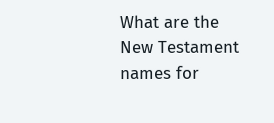What are the New Testament names for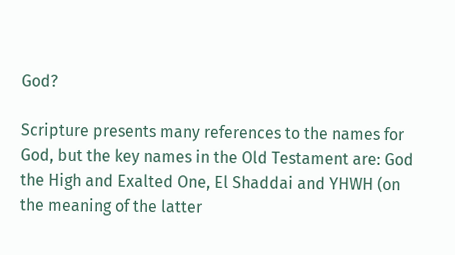God?

Scripture presents many references to the names for God, but the key names in the Old Testament are: God the High and Exalted One, El Shaddai and YHWH (on the meaning of the latter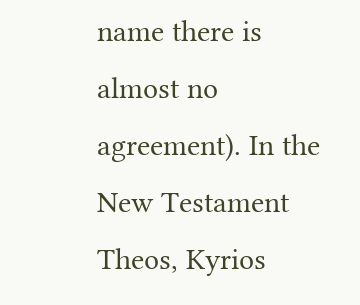name there is almost no agreement). In the New Testament Theos, Kyrios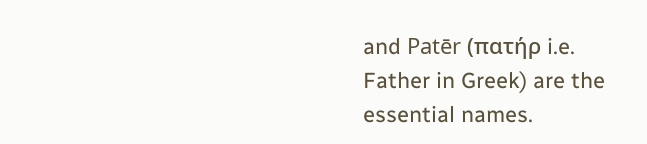and Patēr (πατήρ i.e. Father in Greek) are the essential names.